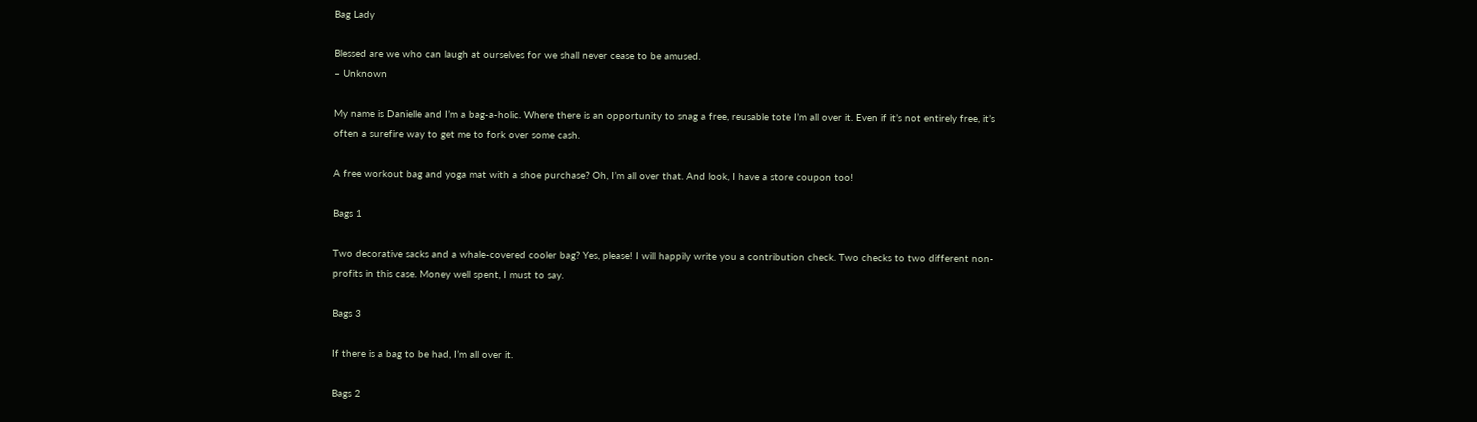Bag Lady

Blessed are we who can laugh at ourselves for we shall never cease to be amused.
– Unknown

My name is Danielle and I’m a bag-a-holic. Where there is an opportunity to snag a free, reusable tote I’m all over it. Even if it’s not entirely free, it’s often a surefire way to get me to fork over some cash.

A free workout bag and yoga mat with a shoe purchase? Oh, I’m all over that. And look, I have a store coupon too!

Bags 1

Two decorative sacks and a whale-covered cooler bag? Yes, please! I will happily write you a contribution check. Two checks to two different non-profits in this case. Money well spent, I must to say.

Bags 3

If there is a bag to be had, I’m all over it.

Bags 2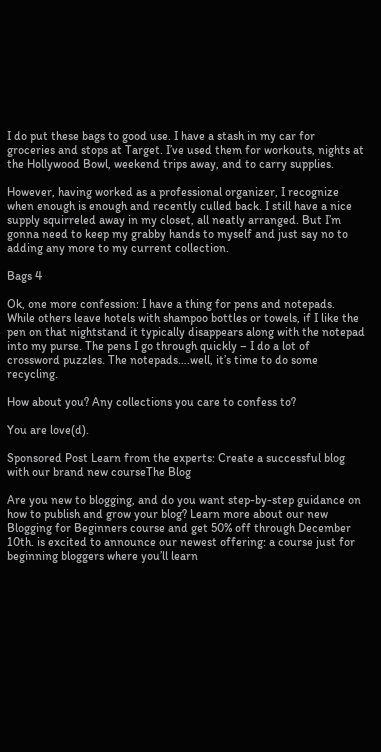I do put these bags to good use. I have a stash in my car for groceries and stops at Target. I’ve used them for workouts, nights at the Hollywood Bowl, weekend trips away, and to carry supplies.

However, having worked as a professional organizer, I recognize when enough is enough and recently culled back. I still have a nice supply squirreled away in my closet, all neatly arranged. But I’m gonna need to keep my grabby hands to myself and just say no to adding any more to my current collection.

Bags 4

Ok, one more confession: I have a thing for pens and notepads. While others leave hotels with shampoo bottles or towels, if I like the pen on that nightstand it typically disappears along with the notepad into my purse. The pens I go through quickly – I do a lot of crossword puzzles. The notepads….well, it’s time to do some recycling.

How about you? Any collections you care to confess to?

You are love(d).

Sponsored Post Learn from the experts: Create a successful blog with our brand new courseThe Blog

Are you new to blogging, and do you want step-by-step guidance on how to publish and grow your blog? Learn more about our new Blogging for Beginners course and get 50% off through December 10th. is excited to announce our newest offering: a course just for beginning bloggers where you’ll learn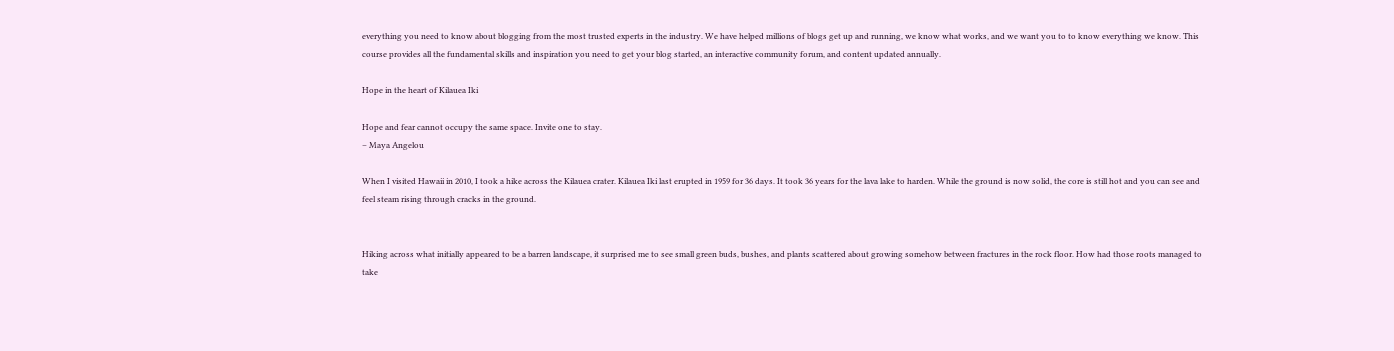everything you need to know about blogging from the most trusted experts in the industry. We have helped millions of blogs get up and running, we know what works, and we want you to to know everything we know. This course provides all the fundamental skills and inspiration you need to get your blog started, an interactive community forum, and content updated annually.

Hope in the heart of Kilauea Iki

Hope and fear cannot occupy the same space. Invite one to stay.
– Maya Angelou

When I visited Hawaii in 2010, I took a hike across the Kilauea crater. Kilauea Iki last erupted in 1959 for 36 days. It took 36 years for the lava lake to harden. While the ground is now solid, the core is still hot and you can see and feel steam rising through cracks in the ground.


Hiking across what initially appeared to be a barren landscape, it surprised me to see small green buds, bushes, and plants scattered about growing somehow between fractures in the rock floor. How had those roots managed to take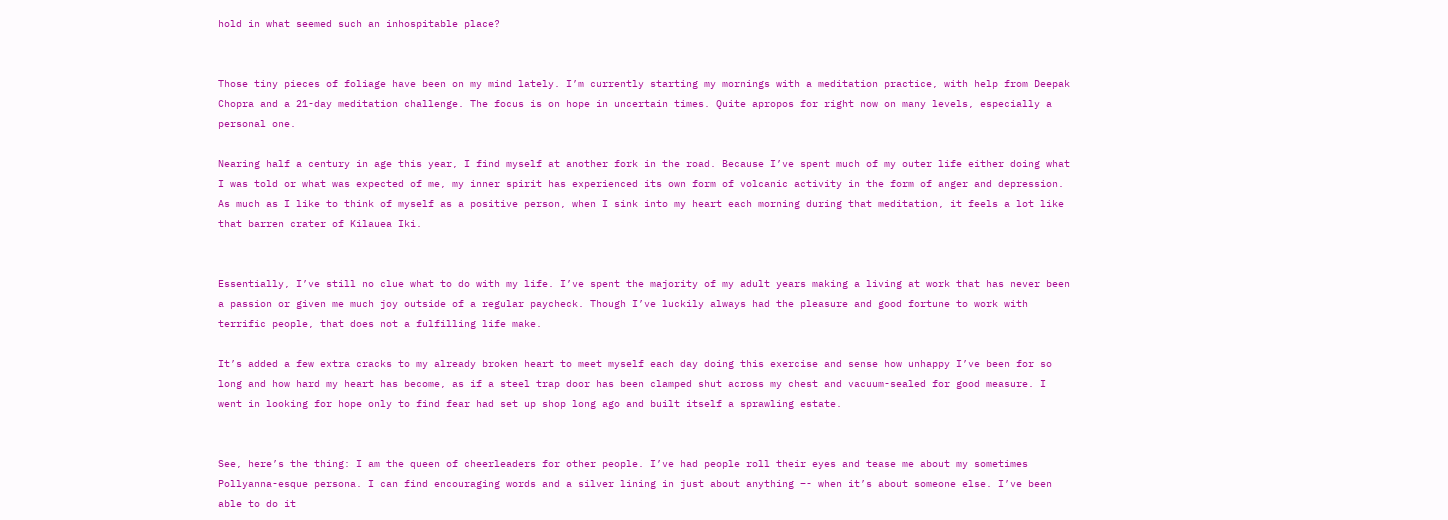hold in what seemed such an inhospitable place?


Those tiny pieces of foliage have been on my mind lately. I’m currently starting my mornings with a meditation practice, with help from Deepak Chopra and a 21-day meditation challenge. The focus is on hope in uncertain times. Quite apropos for right now on many levels, especially a personal one.

Nearing half a century in age this year, I find myself at another fork in the road. Because I’ve spent much of my outer life either doing what I was told or what was expected of me, my inner spirit has experienced its own form of volcanic activity in the form of anger and depression. As much as I like to think of myself as a positive person, when I sink into my heart each morning during that meditation, it feels a lot like that barren crater of Kilauea Iki.


Essentially, I’ve still no clue what to do with my life. I’ve spent the majority of my adult years making a living at work that has never been a passion or given me much joy outside of a regular paycheck. Though I’ve luckily always had the pleasure and good fortune to work with terrific people, that does not a fulfilling life make.

It’s added a few extra cracks to my already broken heart to meet myself each day doing this exercise and sense how unhappy I’ve been for so long and how hard my heart has become, as if a steel trap door has been clamped shut across my chest and vacuum-sealed for good measure. I went in looking for hope only to find fear had set up shop long ago and built itself a sprawling estate.


See, here’s the thing: I am the queen of cheerleaders for other people. I’ve had people roll their eyes and tease me about my sometimes Pollyanna-esque persona. I can find encouraging words and a silver lining in just about anything –- when it’s about someone else. I’ve been able to do it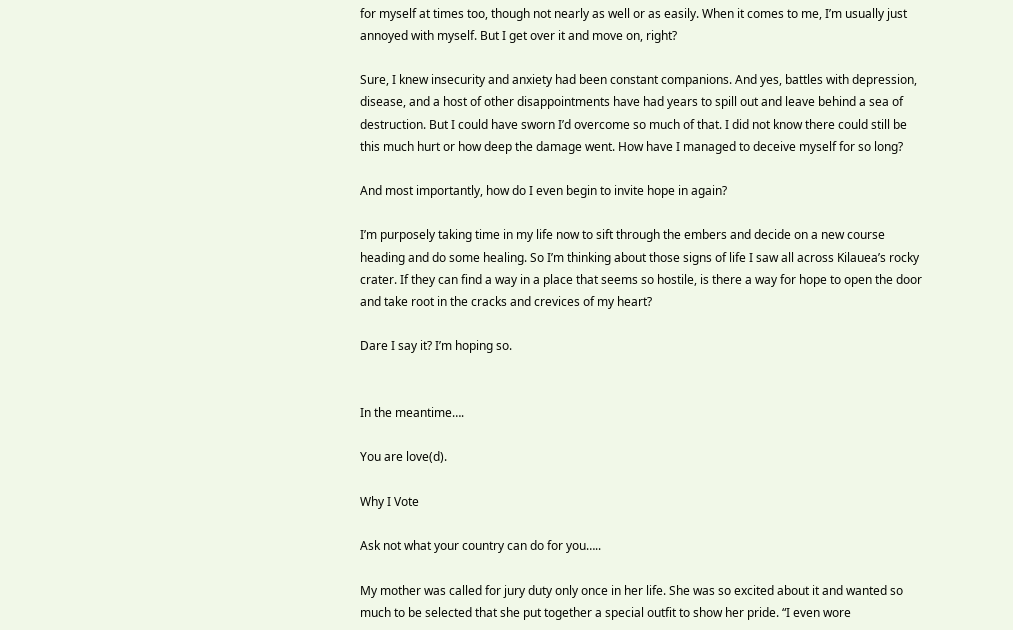for myself at times too, though not nearly as well or as easily. When it comes to me, I’m usually just annoyed with myself. But I get over it and move on, right?

Sure, I knew insecurity and anxiety had been constant companions. And yes, battles with depression, disease, and a host of other disappointments have had years to spill out and leave behind a sea of destruction. But I could have sworn I’d overcome so much of that. I did not know there could still be this much hurt or how deep the damage went. How have I managed to deceive myself for so long?

And most importantly, how do I even begin to invite hope in again?

I’m purposely taking time in my life now to sift through the embers and decide on a new course heading and do some healing. So I’m thinking about those signs of life I saw all across Kilauea’s rocky crater. If they can find a way in a place that seems so hostile, is there a way for hope to open the door and take root in the cracks and crevices of my heart?

Dare I say it? I’m hoping so.


In the meantime….

You are love(d).

Why I Vote

Ask not what your country can do for you…..

My mother was called for jury duty only once in her life. She was so excited about it and wanted so much to be selected that she put together a special outfit to show her pride. “I even wore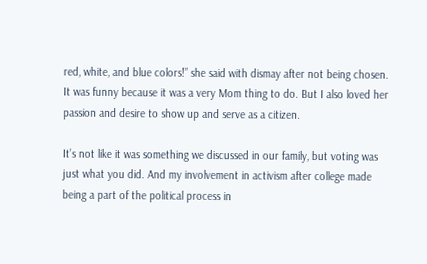red, white, and blue colors!” she said with dismay after not being chosen. It was funny because it was a very Mom thing to do. But I also loved her passion and desire to show up and serve as a citizen.

It’s not like it was something we discussed in our family, but voting was just what you did. And my involvement in activism after college made being a part of the political process in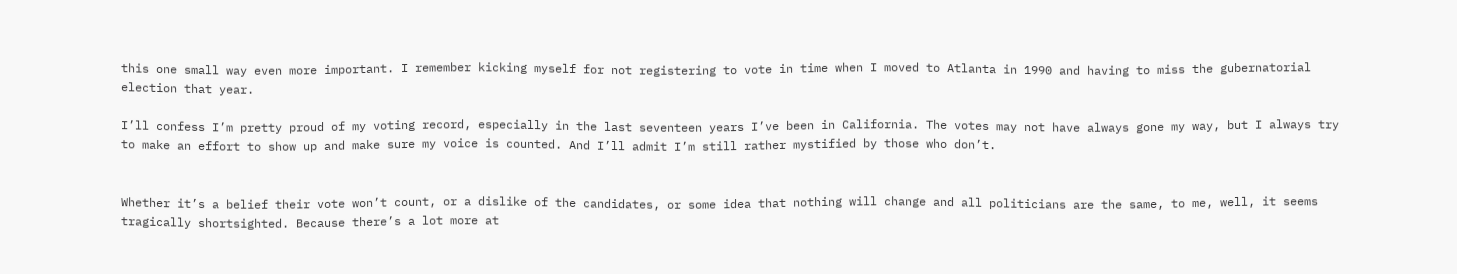this one small way even more important. I remember kicking myself for not registering to vote in time when I moved to Atlanta in 1990 and having to miss the gubernatorial election that year.

I’ll confess I’m pretty proud of my voting record, especially in the last seventeen years I’ve been in California. The votes may not have always gone my way, but I always try to make an effort to show up and make sure my voice is counted. And I’ll admit I’m still rather mystified by those who don’t.


Whether it’s a belief their vote won’t count, or a dislike of the candidates, or some idea that nothing will change and all politicians are the same, to me, well, it seems tragically shortsighted. Because there’s a lot more at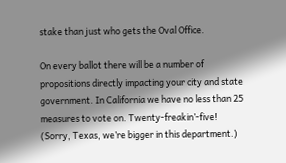stake than just who gets the Oval Office.

On every ballot there will be a number of propositions directly impacting your city and state government. In California we have no less than 25 measures to vote on. Twenty-freakin’-five! (Sorry, Texas, we’re bigger in this department.)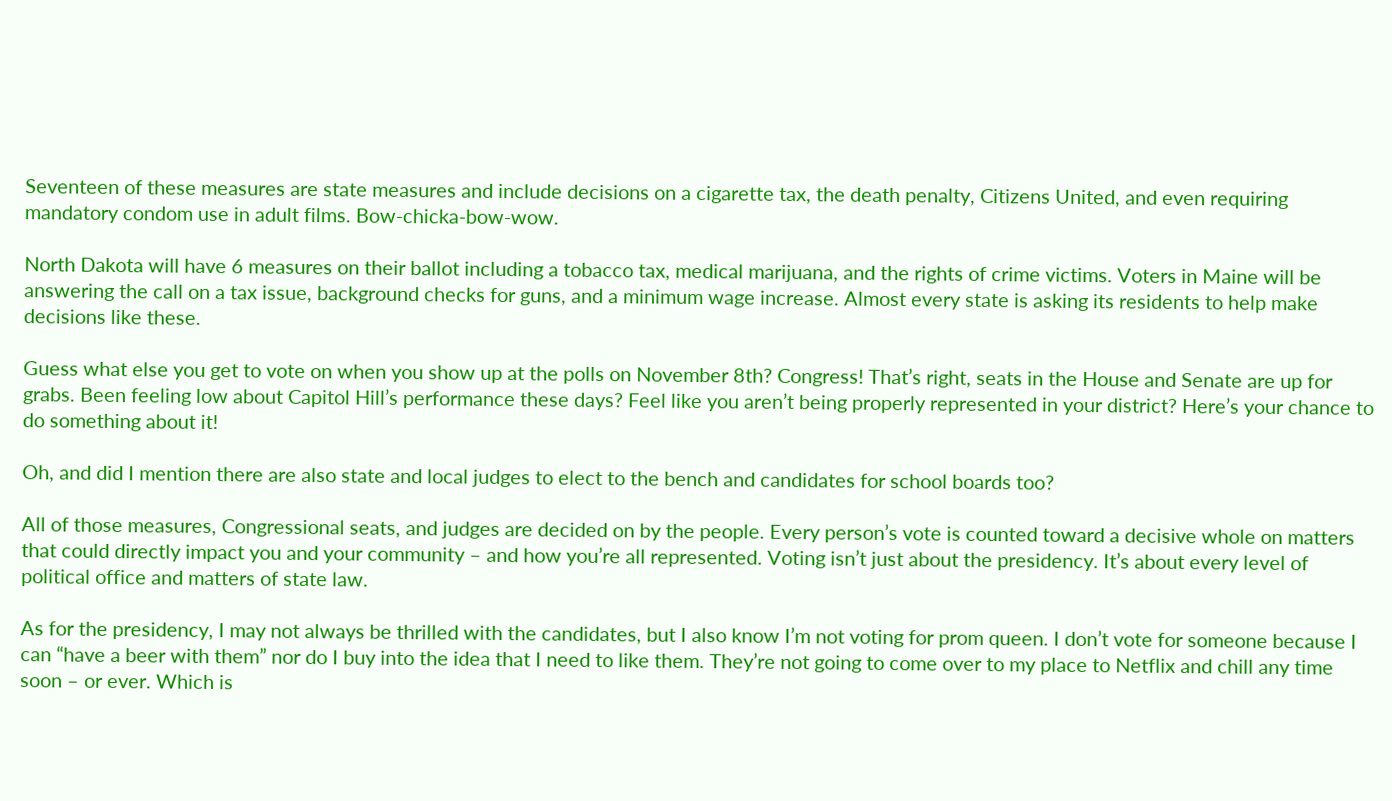Seventeen of these measures are state measures and include decisions on a cigarette tax, the death penalty, Citizens United, and even requiring mandatory condom use in adult films. Bow-chicka-bow-wow.

North Dakota will have 6 measures on their ballot including a tobacco tax, medical marijuana, and the rights of crime victims. Voters in Maine will be answering the call on a tax issue, background checks for guns, and a minimum wage increase. Almost every state is asking its residents to help make decisions like these.

Guess what else you get to vote on when you show up at the polls on November 8th? Congress! That’s right, seats in the House and Senate are up for grabs. Been feeling low about Capitol Hill’s performance these days? Feel like you aren’t being properly represented in your district? Here’s your chance to do something about it!

Oh, and did I mention there are also state and local judges to elect to the bench and candidates for school boards too?

All of those measures, Congressional seats, and judges are decided on by the people. Every person’s vote is counted toward a decisive whole on matters that could directly impact you and your community – and how you’re all represented. Voting isn’t just about the presidency. It’s about every level of political office and matters of state law.

As for the presidency, I may not always be thrilled with the candidates, but I also know I’m not voting for prom queen. I don’t vote for someone because I can “have a beer with them” nor do I buy into the idea that I need to like them. They’re not going to come over to my place to Netflix and chill any time soon – or ever. Which is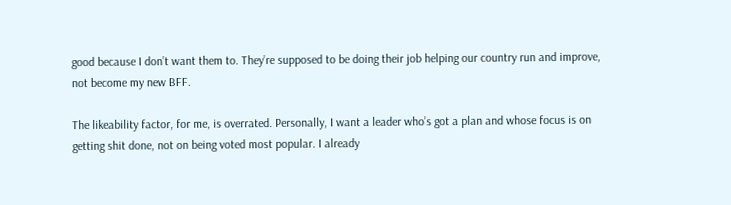good because I don’t want them to. They’re supposed to be doing their job helping our country run and improve, not become my new BFF.

The likeability factor, for me, is overrated. Personally, I want a leader who’s got a plan and whose focus is on getting shit done, not on being voted most popular. I already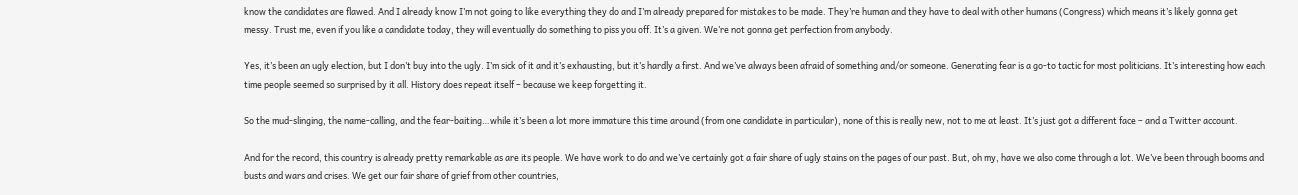know the candidates are flawed. And I already know I’m not going to like everything they do and I’m already prepared for mistakes to be made. They’re human and they have to deal with other humans (Congress) which means it’s likely gonna get messy. Trust me, even if you like a candidate today, they will eventually do something to piss you off. It’s a given. We’re not gonna get perfection from anybody.

Yes, it’s been an ugly election, but I don’t buy into the ugly. I’m sick of it and it’s exhausting, but it’s hardly a first. And we’ve always been afraid of something and/or someone. Generating fear is a go-to tactic for most politicians. It’s interesting how each time people seemed so surprised by it all. History does repeat itself – because we keep forgetting it.

So the mud-slinging, the name-calling, and the fear-baiting…while it’s been a lot more immature this time around (from one candidate in particular), none of this is really new, not to me at least. It’s just got a different face – and a Twitter account.

And for the record, this country is already pretty remarkable as are its people. We have work to do and we’ve certainly got a fair share of ugly stains on the pages of our past. But, oh my, have we also come through a lot. We’ve been through booms and busts and wars and crises. We get our fair share of grief from other countries,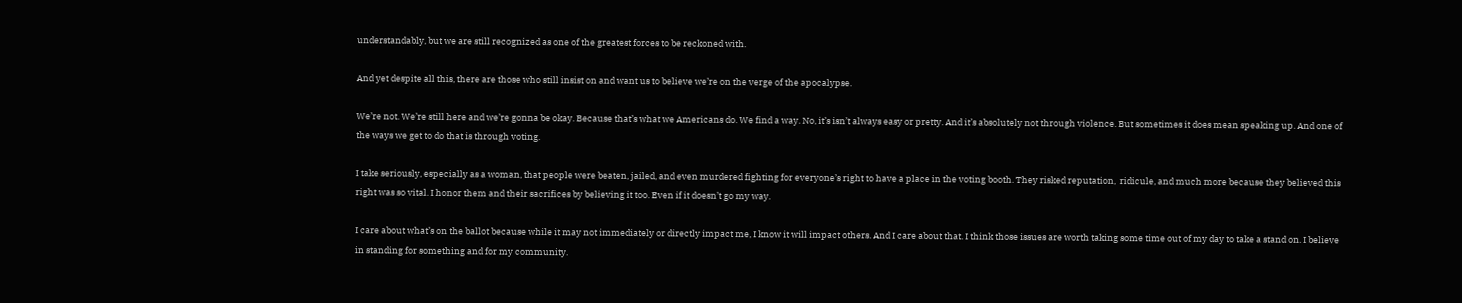understandably, but we are still recognized as one of the greatest forces to be reckoned with.

And yet despite all this, there are those who still insist on and want us to believe we’re on the verge of the apocalypse.

We’re not. We’re still here and we’re gonna be okay. Because that’s what we Americans do. We find a way. No, it’s isn’t always easy or pretty. And it’s absolutely not through violence. But sometimes it does mean speaking up. And one of the ways we get to do that is through voting.

I take seriously, especially as a woman, that people were beaten, jailed, and even murdered fighting for everyone’s right to have a place in the voting booth. They risked reputation,  ridicule, and much more because they believed this right was so vital. I honor them and their sacrifices by believing it too. Even if it doesn’t go my way.

I care about what’s on the ballot because while it may not immediately or directly impact me, I know it will impact others. And I care about that. I think those issues are worth taking some time out of my day to take a stand on. I believe in standing for something and for my community.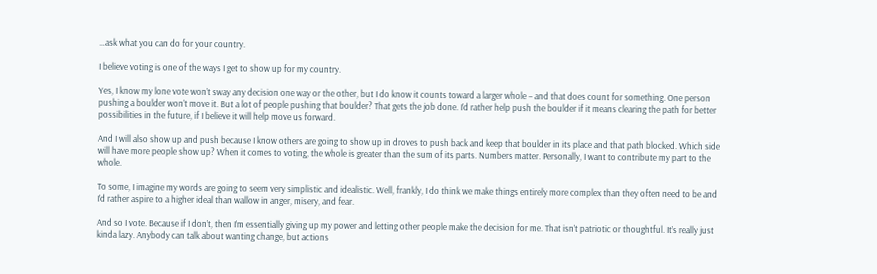…ask what you can do for your country.

I believe voting is one of the ways I get to show up for my country.

Yes, I know my lone vote won’t sway any decision one way or the other, but I do know it counts toward a larger whole – and that does count for something. One person pushing a boulder won’t move it. But a lot of people pushing that boulder? That gets the job done. I’d rather help push the boulder if it means clearing the path for better possibilities in the future, if I believe it will help move us forward.

And I will also show up and push because I know others are going to show up in droves to push back and keep that boulder in its place and that path blocked. Which side will have more people show up? When it comes to voting, the whole is greater than the sum of its parts. Numbers matter. Personally, I want to contribute my part to the whole.

To some, I imagine my words are going to seem very simplistic and idealistic. Well, frankly, I do think we make things entirely more complex than they often need to be and I’d rather aspire to a higher ideal than wallow in anger, misery, and fear.

And so I vote. Because if I don’t, then I’m essentially giving up my power and letting other people make the decision for me. That isn’t patriotic or thoughtful. It’s really just kinda lazy. Anybody can talk about wanting change, but actions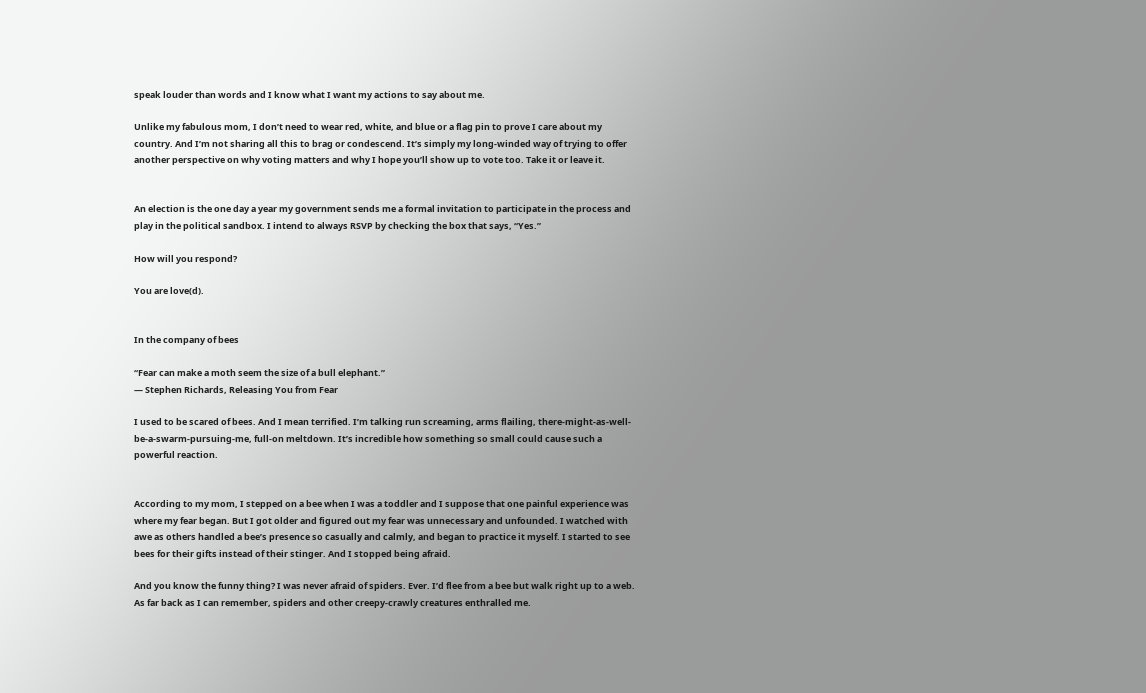speak louder than words and I know what I want my actions to say about me.

Unlike my fabulous mom, I don’t need to wear red, white, and blue or a flag pin to prove I care about my country. And I’m not sharing all this to brag or condescend. It’s simply my long-winded way of trying to offer another perspective on why voting matters and why I hope you’ll show up to vote too. Take it or leave it.


An election is the one day a year my government sends me a formal invitation to participate in the process and play in the political sandbox. I intend to always RSVP by checking the box that says, “Yes.”

How will you respond?

You are love(d).


In the company of bees

“Fear can make a moth seem the size of a bull elephant.”
― Stephen Richards, Releasing You from Fear

I used to be scared of bees. And I mean terrified. I’m talking run screaming, arms flailing, there-might-as-well-be-a-swarm-pursuing-me, full-on meltdown. It’s incredible how something so small could cause such a powerful reaction.


According to my mom, I stepped on a bee when I was a toddler and I suppose that one painful experience was where my fear began. But I got older and figured out my fear was unnecessary and unfounded. I watched with awe as others handled a bee’s presence so casually and calmly, and began to practice it myself. I started to see bees for their gifts instead of their stinger. And I stopped being afraid.

And you know the funny thing? I was never afraid of spiders. Ever. I’d flee from a bee but walk right up to a web. As far back as I can remember, spiders and other creepy-crawly creatures enthralled me.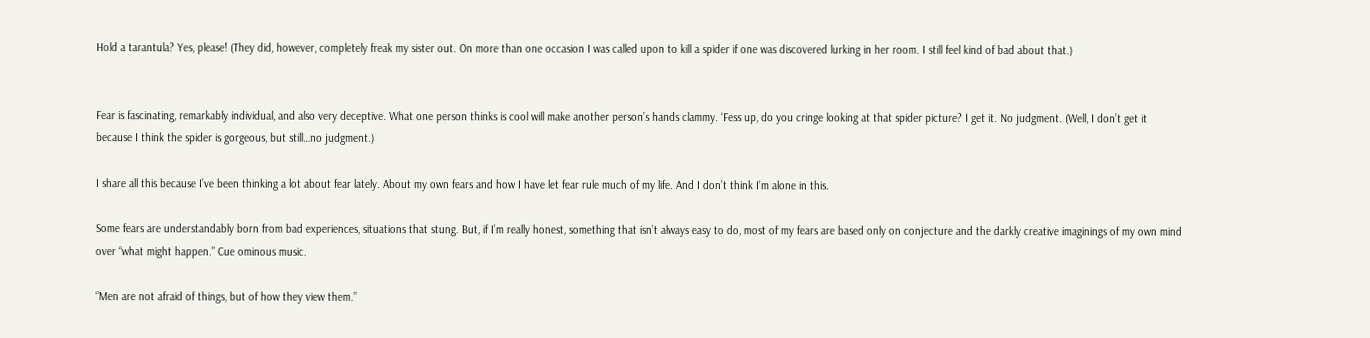Hold a tarantula? Yes, please! (They did, however, completely freak my sister out. On more than one occasion I was called upon to kill a spider if one was discovered lurking in her room. I still feel kind of bad about that.)


Fear is fascinating, remarkably individual, and also very deceptive. What one person thinks is cool will make another person’s hands clammy. ‘Fess up, do you cringe looking at that spider picture? I get it. No judgment. (Well, I don’t get it because I think the spider is gorgeous, but still…no judgment.)

I share all this because I’ve been thinking a lot about fear lately. About my own fears and how I have let fear rule much of my life. And I don’t think I’m alone in this.

Some fears are understandably born from bad experiences, situations that stung. But, if I’m really honest, something that isn’t always easy to do, most of my fears are based only on conjecture and the darkly creative imaginings of my own mind over “what might happen.” Cue ominous music.

“Men are not afraid of things, but of how they view them.”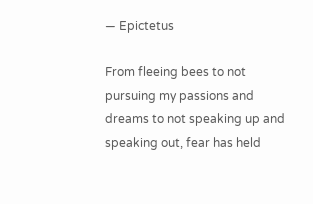― Epictetus

From fleeing bees to not pursuing my passions and dreams to not speaking up and speaking out, fear has held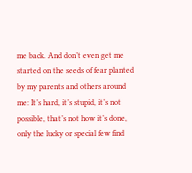me back. And don’t even get me started on the seeds of fear planted by my parents and others around me: It’s hard, it’s stupid, it’s not possible, that’s not how it’s done, only the lucky or special few find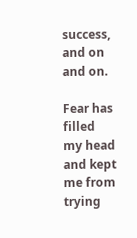success, and on and on.

Fear has filled my head and kept me from trying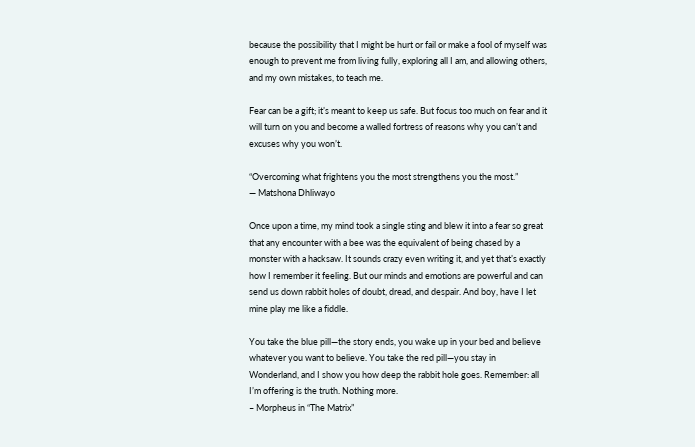because the possibility that I might be hurt or fail or make a fool of myself was enough to prevent me from living fully, exploring all I am, and allowing others, and my own mistakes, to teach me.

Fear can be a gift; it’s meant to keep us safe. But focus too much on fear and it will turn on you and become a walled fortress of reasons why you can’t and excuses why you won’t.

“Overcoming what frightens you the most strengthens you the most.”
― Matshona Dhliwayo

Once upon a time, my mind took a single sting and blew it into a fear so great that any encounter with a bee was the equivalent of being chased by a monster with a hacksaw. It sounds crazy even writing it, and yet that’s exactly how I remember it feeling. But our minds and emotions are powerful and can send us down rabbit holes of doubt, dread, and despair. And boy, have I let mine play me like a fiddle.

You take the blue pill—the story ends, you wake up in your bed and believe whatever you want to believe. You take the red pill—you stay in Wonderland, and I show you how deep the rabbit hole goes. Remember: all I’m offering is the truth. Nothing more.
– Morpheus in “The Matrix”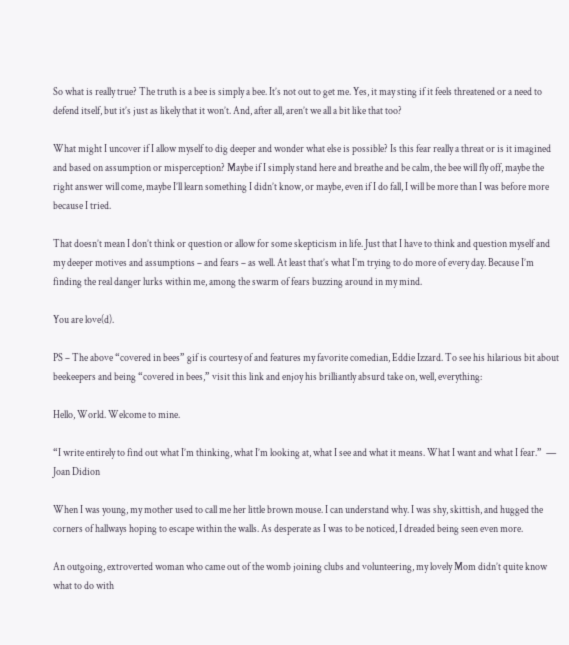So what is really true? The truth is a bee is simply a bee. It’s not out to get me. Yes, it may sting if it feels threatened or a need to defend itself, but it’s just as likely that it won’t. And, after all, aren’t we all a bit like that too?

What might I uncover if I allow myself to dig deeper and wonder what else is possible? Is this fear really a threat or is it imagined and based on assumption or misperception? Maybe if I simply stand here and breathe and be calm, the bee will fly off, maybe the right answer will come, maybe I’ll learn something I didn’t know, or maybe, even if I do fall, I will be more than I was before more because I tried.

That doesn’t mean I don’t think or question or allow for some skepticism in life. Just that I have to think and question myself and my deeper motives and assumptions – and fears – as well. At least that’s what I’m trying to do more of every day. Because I’m finding the real danger lurks within me, among the swarm of fears buzzing around in my mind.

You are love(d).

PS – The above “covered in bees” gif is courtesy of and features my favorite comedian, Eddie Izzard. To see his hilarious bit about beekeepers and being “covered in bees,” visit this link and enjoy his brilliantly absurd take on, well, everything:

Hello, World. Welcome to mine.

“I write entirely to find out what I’m thinking, what I’m looking at, what I see and what it means. What I want and what I fear.”  ― Joan Didion

When I was young, my mother used to call me her little brown mouse. I can understand why. I was shy, skittish, and hugged the corners of hallways hoping to escape within the walls. As desperate as I was to be noticed, I dreaded being seen even more.

An outgoing, extroverted woman who came out of the womb joining clubs and volunteering, my lovely Mom didn’t quite know what to do with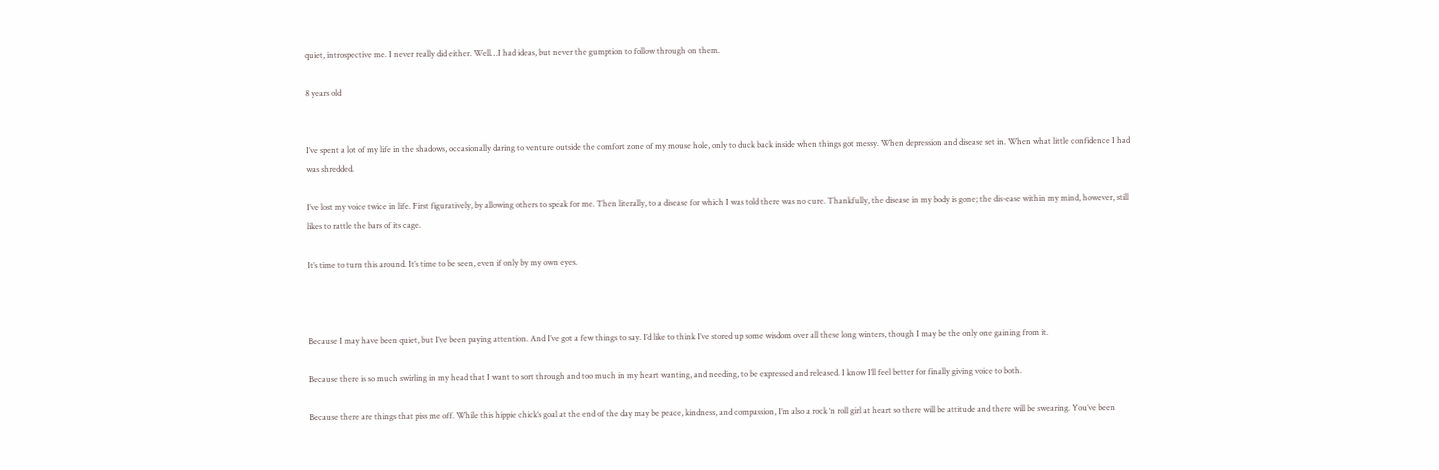quiet, introspective me. I never really did either. Well…I had ideas, but never the gumption to follow through on them.

8 years old


I’ve spent a lot of my life in the shadows, occasionally daring to venture outside the comfort zone of my mouse hole, only to duck back inside when things got messy. When depression and disease set in. When what little confidence I had was shredded.

I’ve lost my voice twice in life. First figuratively, by allowing others to speak for me. Then literally, to a disease for which I was told there was no cure. Thankfully, the disease in my body is gone; the dis-ease within my mind, however, still likes to rattle the bars of its cage.

It’s time to turn this around. It’s time to be seen, even if only by my own eyes.



Because I may have been quiet, but I’ve been paying attention. And I’ve got a few things to say. I’d like to think I’ve stored up some wisdom over all these long winters, though I may be the only one gaining from it.

Because there is so much swirling in my head that I want to sort through and too much in my heart wanting, and needing, to be expressed and released. I know I’ll feel better for finally giving voice to both.

Because there are things that piss me off. While this hippie chick’s goal at the end of the day may be peace, kindness, and compassion, I’m also a rock ‘n roll girl at heart so there will be attitude and there will be swearing. You’ve been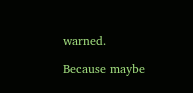warned.

Because maybe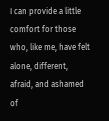I can provide a little comfort for those who, like me, have felt alone, different, afraid, and ashamed of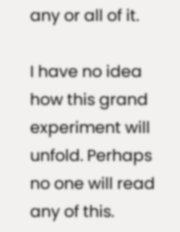any or all of it.

I have no idea how this grand experiment will unfold. Perhaps no one will read any of this.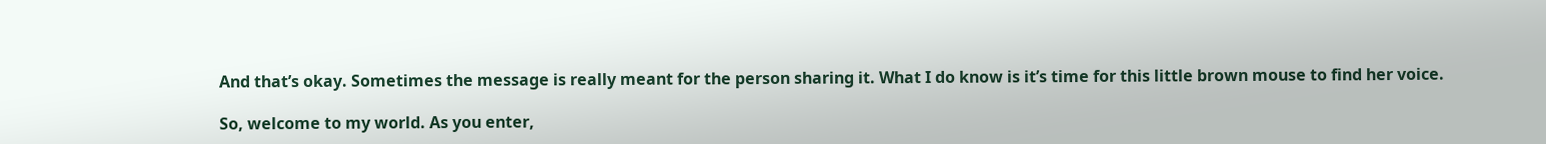And that’s okay. Sometimes the message is really meant for the person sharing it. What I do know is it’s time for this little brown mouse to find her voice.

So, welcome to my world. As you enter,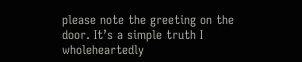please note the greeting on the door. It’s a simple truth I wholeheartedly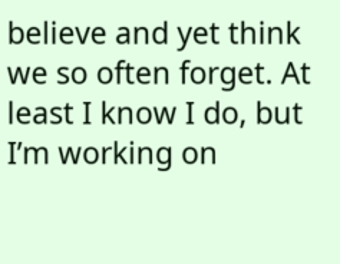believe and yet think we so often forget. At least I know I do, but I’m working on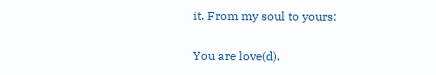it. From my soul to yours:

You are love(d).